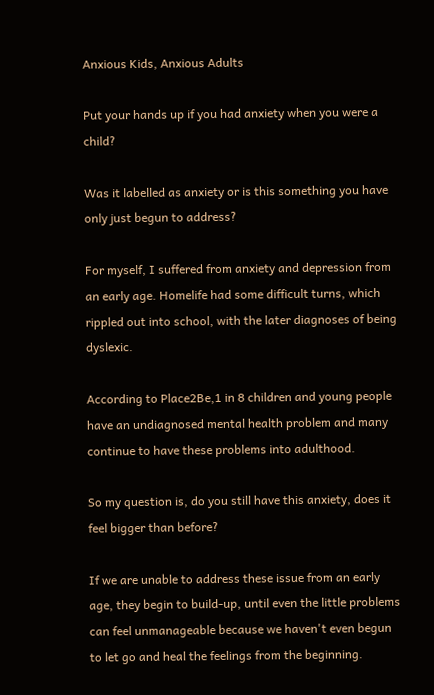Anxious Kids, Anxious Adults

Put your hands up if you had anxiety when you were a child?

Was it labelled as anxiety or is this something you have only just begun to address?

For myself, I suffered from anxiety and depression from an early age. Homelife had some difficult turns, which rippled out into school, with the later diagnoses of being dyslexic.

According to Place2Be,1 in 8 children and young people have an undiagnosed mental health problem and many continue to have these problems into adulthood.

So my question is, do you still have this anxiety, does it feel bigger than before?

If we are unable to address these issue from an early age, they begin to build-up, until even the little problems can feel unmanageable because we haven't even begun to let go and heal the feelings from the beginning.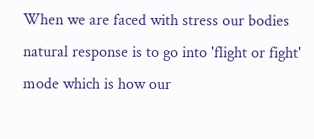When we are faced with stress our bodies natural response is to go into 'flight or fight' mode which is how our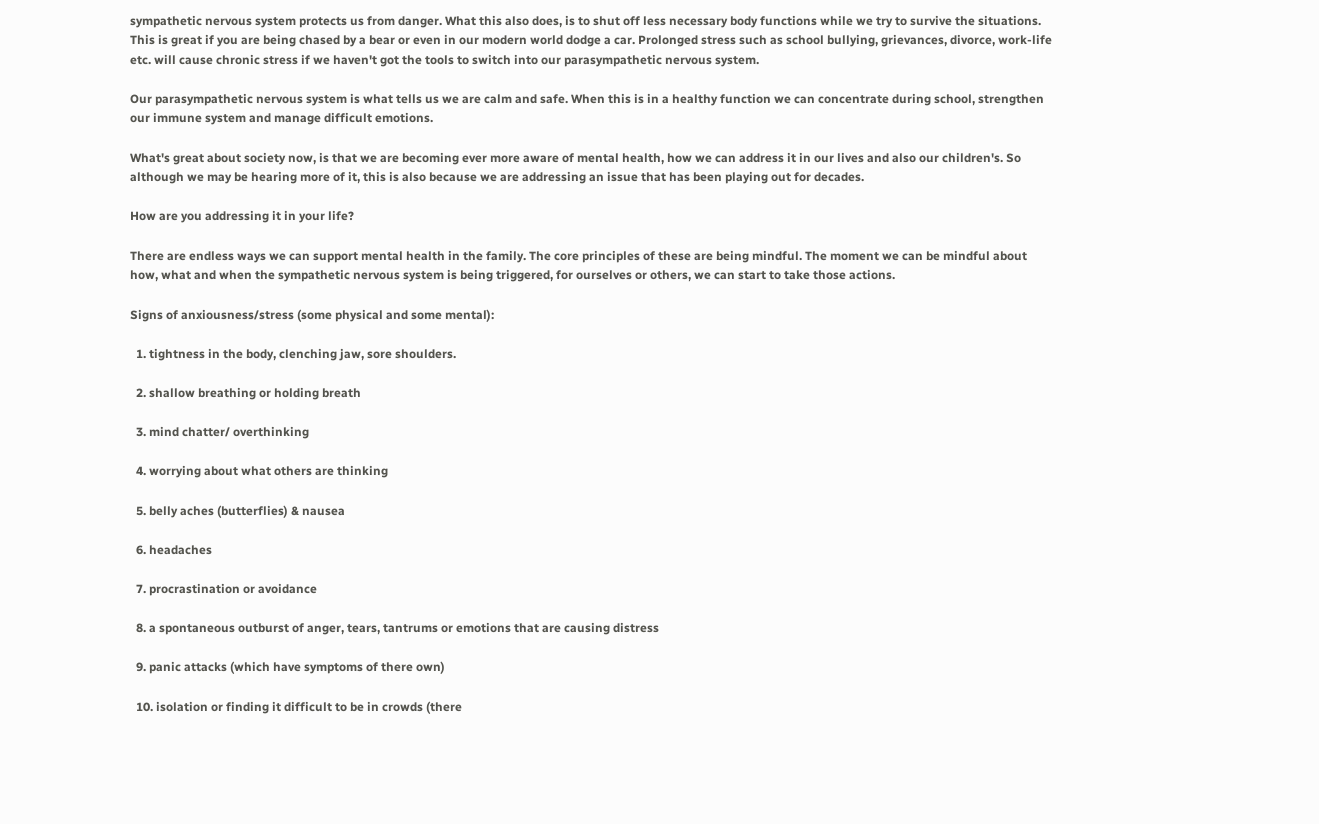sympathetic nervous system protects us from danger. What this also does, is to shut off less necessary body functions while we try to survive the situations. This is great if you are being chased by a bear or even in our modern world dodge a car. Prolonged stress such as school bullying, grievances, divorce, work-life etc. will cause chronic stress if we haven't got the tools to switch into our parasympathetic nervous system.

Our parasympathetic nervous system is what tells us we are calm and safe. When this is in a healthy function we can concentrate during school, strengthen our immune system and manage difficult emotions.

What's great about society now, is that we are becoming ever more aware of mental health, how we can address it in our lives and also our children's. So although we may be hearing more of it, this is also because we are addressing an issue that has been playing out for decades.

How are you addressing it in your life?

There are endless ways we can support mental health in the family. The core principles of these are being mindful. The moment we can be mindful about how, what and when the sympathetic nervous system is being triggered, for ourselves or others, we can start to take those actions.

Signs of anxiousness/stress (some physical and some mental):

  1. tightness in the body, clenching jaw, sore shoulders.

  2. shallow breathing or holding breath

  3. mind chatter/ overthinking

  4. worrying about what others are thinking

  5. belly aches (butterflies) & nausea

  6. headaches

  7. procrastination or avoidance

  8. a spontaneous outburst of anger, tears, tantrums or emotions that are causing distress

  9. panic attacks (which have symptoms of there own)

  10. isolation or finding it difficult to be in crowds (there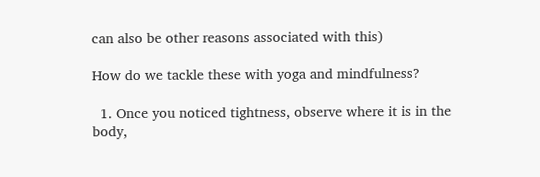can also be other reasons associated with this)

How do we tackle these with yoga and mindfulness?

  1. Once you noticed tightness, observe where it is in the body,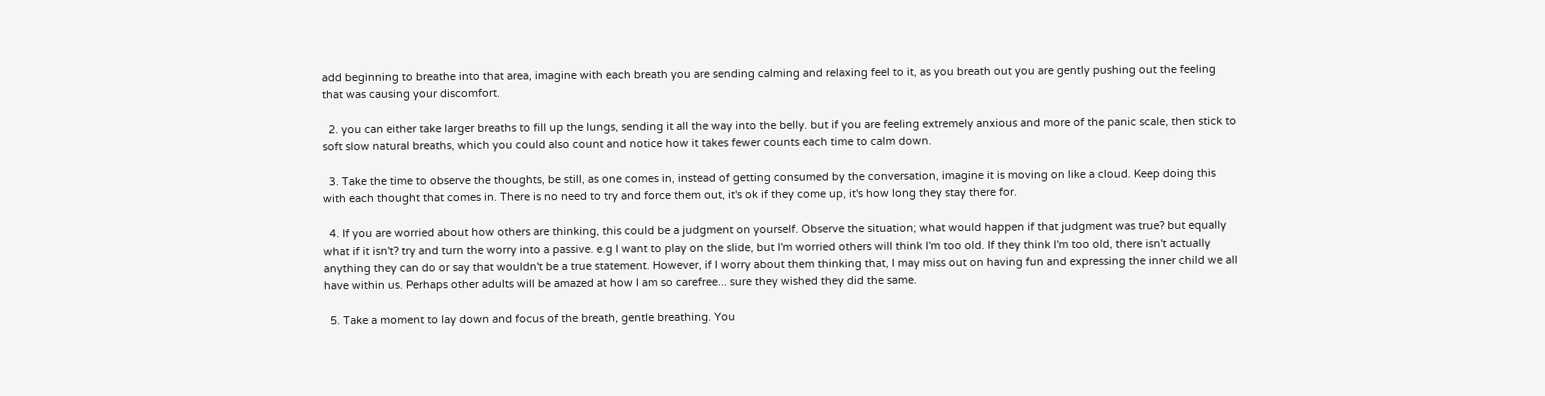add beginning to breathe into that area, imagine with each breath you are sending calming and relaxing feel to it, as you breath out you are gently pushing out the feeling that was causing your discomfort.

  2. you can either take larger breaths to fill up the lungs, sending it all the way into the belly. but if you are feeling extremely anxious and more of the panic scale, then stick to soft slow natural breaths, which you could also count and notice how it takes fewer counts each time to calm down.

  3. Take the time to observe the thoughts, be still, as one comes in, instead of getting consumed by the conversation, imagine it is moving on like a cloud. Keep doing this with each thought that comes in. There is no need to try and force them out, it's ok if they come up, it's how long they stay there for.

  4. If you are worried about how others are thinking, this could be a judgment on yourself. Observe the situation; what would happen if that judgment was true? but equally what if it isn't? try and turn the worry into a passive. e.g I want to play on the slide, but I'm worried others will think I'm too old. If they think I'm too old, there isn't actually anything they can do or say that wouldn't be a true statement. However, if I worry about them thinking that, I may miss out on having fun and expressing the inner child we all have within us. Perhaps other adults will be amazed at how I am so carefree... sure they wished they did the same.

  5. Take a moment to lay down and focus of the breath, gentle breathing. You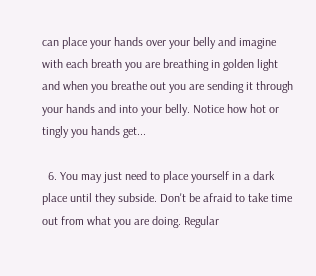can place your hands over your belly and imagine with each breath you are breathing in golden light and when you breathe out you are sending it through your hands and into your belly. Notice how hot or tingly you hands get...

  6. You may just need to place yourself in a dark place until they subside. Don't be afraid to take time out from what you are doing. Regular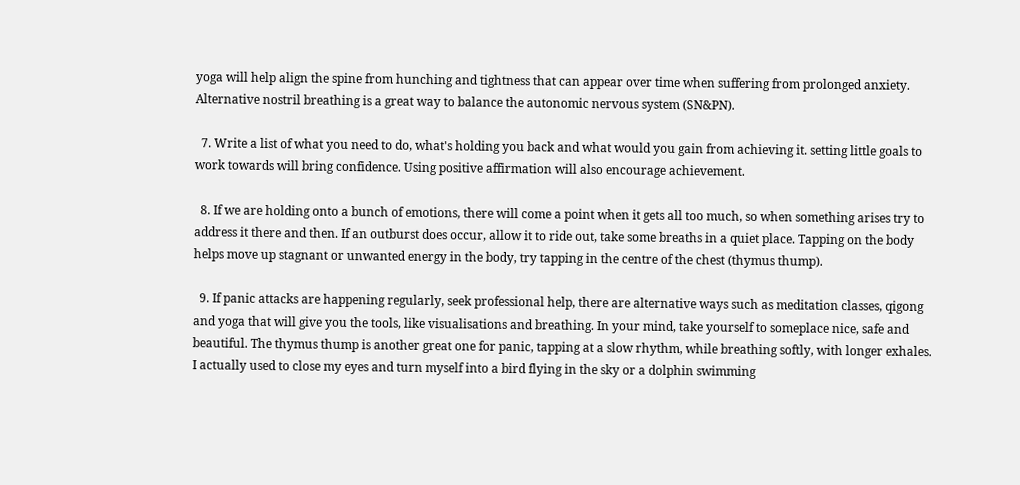yoga will help align the spine from hunching and tightness that can appear over time when suffering from prolonged anxiety. Alternative nostril breathing is a great way to balance the autonomic nervous system (SN&PN).

  7. Write a list of what you need to do, what's holding you back and what would you gain from achieving it. setting little goals to work towards will bring confidence. Using positive affirmation will also encourage achievement.

  8. If we are holding onto a bunch of emotions, there will come a point when it gets all too much, so when something arises try to address it there and then. If an outburst does occur, allow it to ride out, take some breaths in a quiet place. Tapping on the body helps move up stagnant or unwanted energy in the body, try tapping in the centre of the chest (thymus thump).

  9. If panic attacks are happening regularly, seek professional help, there are alternative ways such as meditation classes, qigong and yoga that will give you the tools, like visualisations and breathing. In your mind, take yourself to someplace nice, safe and beautiful. The thymus thump is another great one for panic, tapping at a slow rhythm, while breathing softly, with longer exhales. I actually used to close my eyes and turn myself into a bird flying in the sky or a dolphin swimming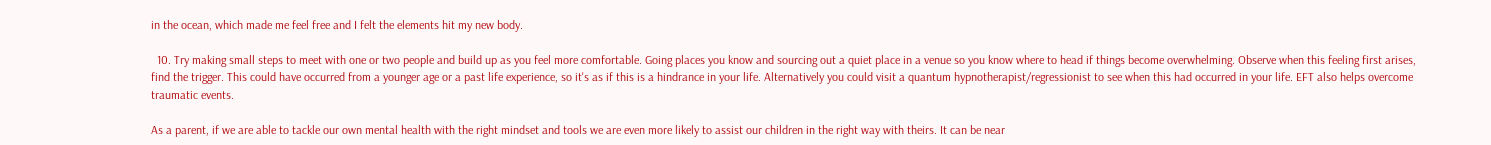in the ocean, which made me feel free and I felt the elements hit my new body.

  10. Try making small steps to meet with one or two people and build up as you feel more comfortable. Going places you know and sourcing out a quiet place in a venue so you know where to head if things become overwhelming. Observe when this feeling first arises, find the trigger. This could have occurred from a younger age or a past life experience, so it's as if this is a hindrance in your life. Alternatively you could visit a quantum hypnotherapist/regressionist to see when this had occurred in your life. EFT also helps overcome traumatic events.

As a parent, if we are able to tackle our own mental health with the right mindset and tools we are even more likely to assist our children in the right way with theirs. It can be near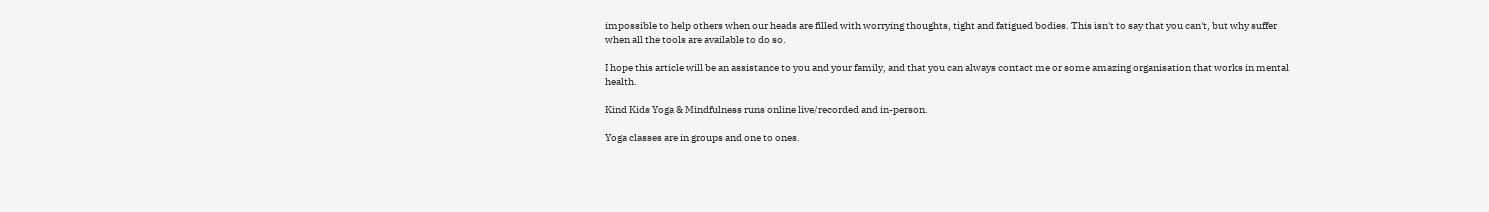impossible to help others when our heads are filled with worrying thoughts, tight and fatigued bodies. This isn't to say that you can't, but why suffer when all the tools are available to do so.

I hope this article will be an assistance to you and your family, and that you can always contact me or some amazing organisation that works in mental health.

Kind Kids Yoga & Mindfulness runs online live/recorded and in-person.

Yoga classes are in groups and one to ones.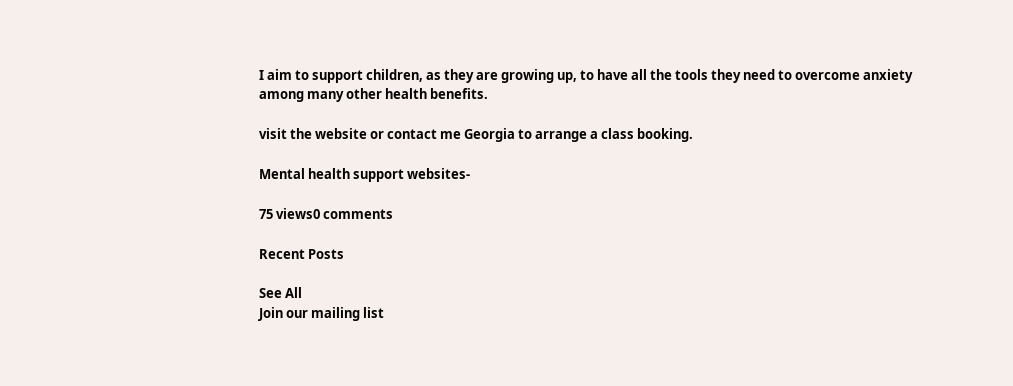I aim to support children, as they are growing up, to have all the tools they need to overcome anxiety among many other health benefits.

visit the website or contact me Georgia to arrange a class booking.

Mental health support websites-

75 views0 comments

Recent Posts

See All
Join our mailing list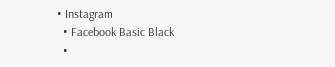• Instagram
  • Facebook Basic Black
  •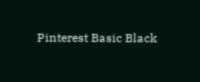Pinterest Basic Black